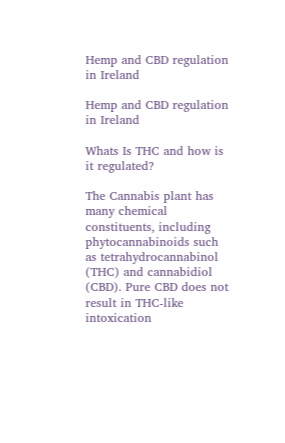Hemp and CBD regulation in Ireland

Hemp and CBD regulation in Ireland

Whats Is THC and how is it regulated?

The Cannabis plant has many chemical constituents, including phytocannabinoids such as tetrahydrocannabinol (THC) and cannabidiol (CBD). Pure CBD does not result in THC-like intoxication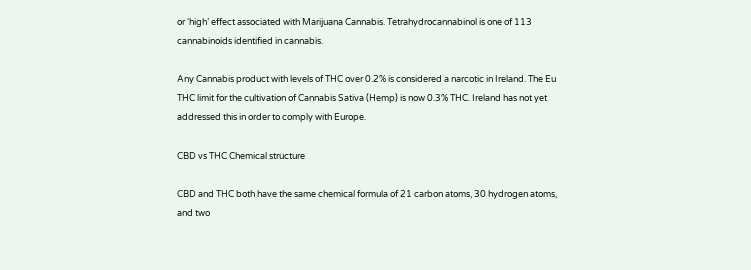or ‘high’ effect associated with Marijuana Cannabis. Tetrahydrocannabinol is one of 113 cannabinoids identified in cannabis.

Any Cannabis product with levels of THC over 0.2% is considered a narcotic in Ireland. The Eu THC limit for the cultivation of Cannabis Sativa (Hemp) is now 0.3% THC. Ireland has not yet addressed this in order to comply with Europe.

CBD vs THC Chemical structure

CBD and THC both have the same chemical formula of 21 carbon atoms, 30 hydrogen atoms, and two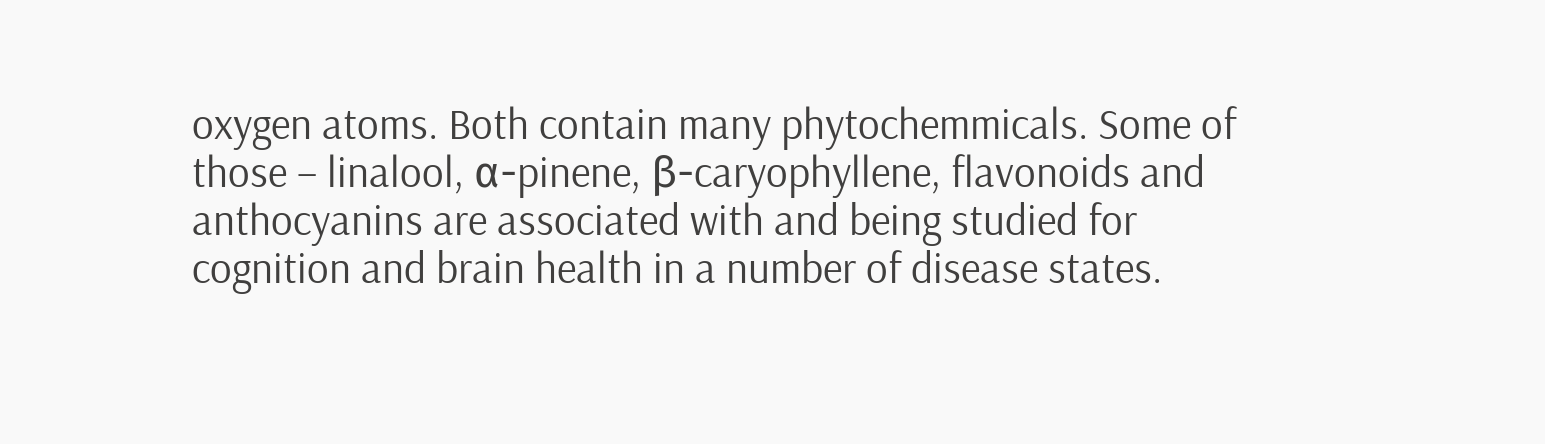oxygen atoms. Both contain many phytochemmicals. Some of those – linalool, α-pinene, β-caryophyllene, flavonoids and anthocyanins are associated with and being studied for cognition and brain health in a number of disease states.